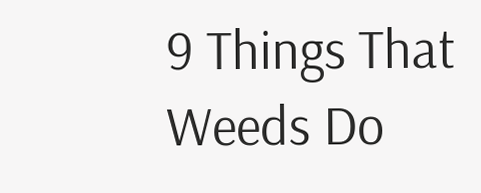9 Things That Weeds Do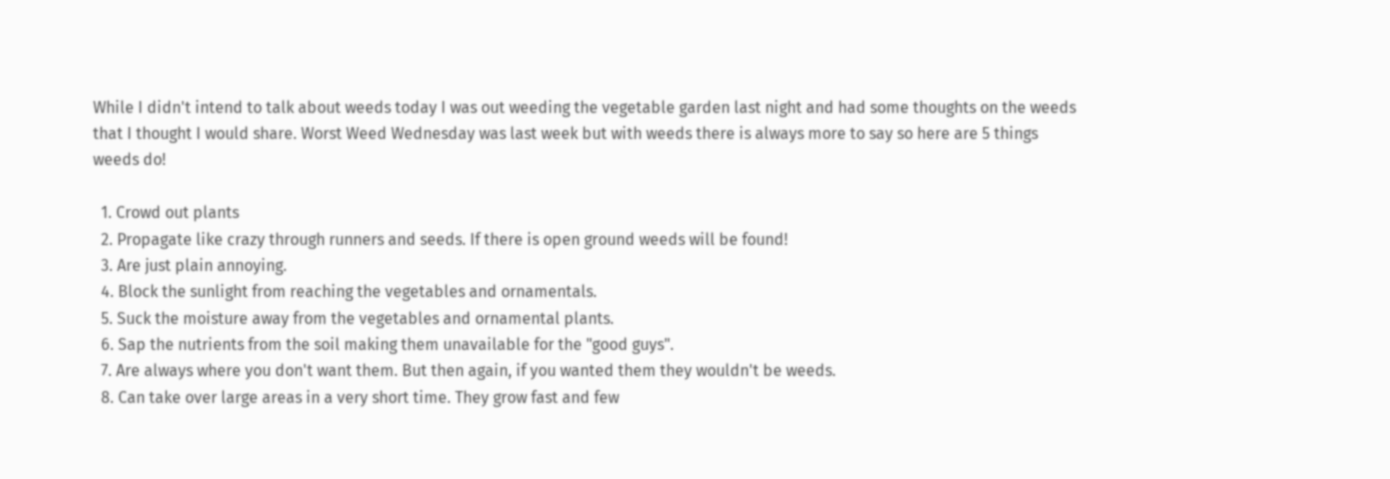While I didn't intend to talk about weeds today I was out weeding the vegetable garden last night and had some thoughts on the weeds that I thought I would share. Worst Weed Wednesday was last week but with weeds there is always more to say so here are 5 things weeds do!

  1. Crowd out plants
  2. Propagate like crazy through runners and seeds. If there is open ground weeds will be found!
  3. Are just plain annoying.
  4. Block the sunlight from reaching the vegetables and ornamentals.
  5. Suck the moisture away from the vegetables and ornamental plants.
  6. Sap the nutrients from the soil making them unavailable for the "good guys".
  7. Are always where you don't want them. But then again, if you wanted them they wouldn't be weeds.
  8. Can take over large areas in a very short time. They grow fast and few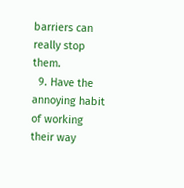barriers can really stop them.
  9. Have the annoying habit of working their way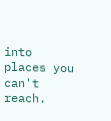into places you can't reach.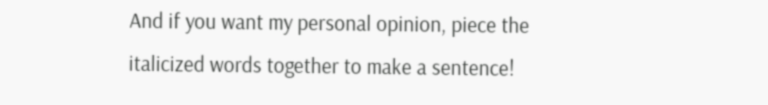And if you want my personal opinion, piece the italicized words together to make a sentence!